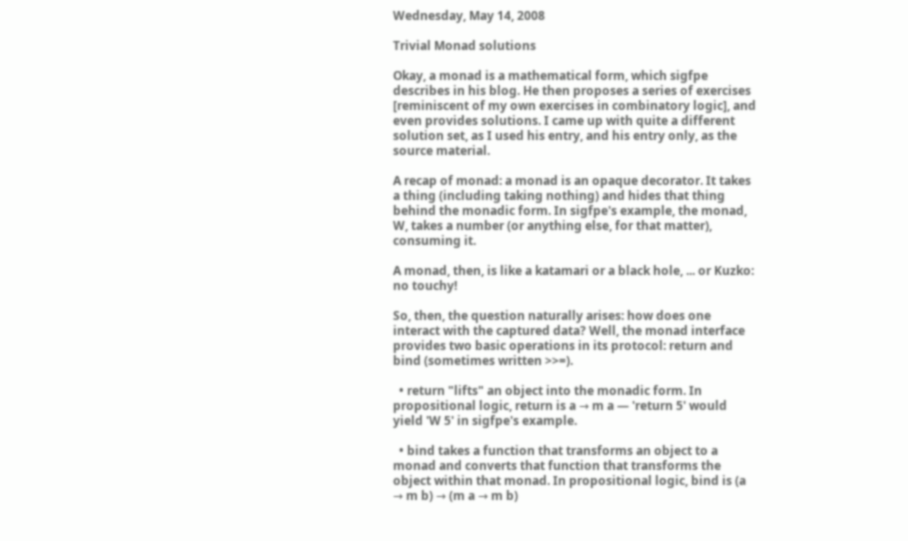Wednesday, May 14, 2008

Trivial Monad solutions

Okay, a monad is a mathematical form, which sigfpe describes in his blog. He then proposes a series of exercises [reminiscent of my own exercises in combinatory logic], and even provides solutions. I came up with quite a different solution set, as I used his entry, and his entry only, as the source material.

A recap of monad: a monad is an opaque decorator. It takes a thing (including taking nothing) and hides that thing behind the monadic form. In sigfpe's example, the monad, W, takes a number (or anything else, for that matter), consuming it.

A monad, then, is like a katamari or a black hole, ... or Kuzko: no touchy!

So, then, the question naturally arises: how does one interact with the captured data? Well, the monad interface provides two basic operations in its protocol: return and bind (sometimes written >>=).

  • return "lifts" an object into the monadic form. In propositional logic, return is a → m a — 'return 5' would yield 'W 5' in sigfpe's example.

  • bind takes a function that transforms an object to a monad and converts that function that transforms the object within that monad. In propositional logic, bind is (a → m b) → (m a → m b)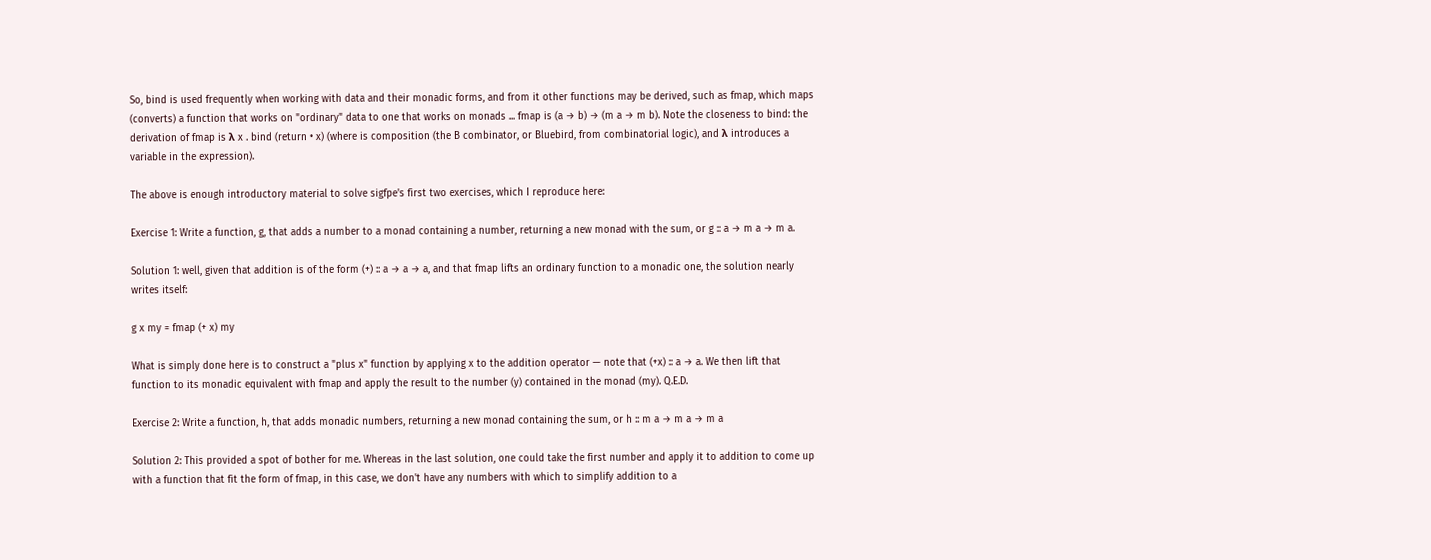So, bind is used frequently when working with data and their monadic forms, and from it other functions may be derived, such as fmap, which maps (converts) a function that works on "ordinary" data to one that works on monads ... fmap is (a → b) → (m a → m b). Note the closeness to bind: the derivation of fmap is λ x . bind (return • x) (where is composition (the B combinator, or Bluebird, from combinatorial logic), and λ introduces a variable in the expression).

The above is enough introductory material to solve sigfpe's first two exercises, which I reproduce here:

Exercise 1: Write a function, g, that adds a number to a monad containing a number, returning a new monad with the sum, or g :: a → m a → m a.

Solution 1: well, given that addition is of the form (+) :: a → a → a, and that fmap lifts an ordinary function to a monadic one, the solution nearly writes itself:

g x my = fmap (+ x) my

What is simply done here is to construct a "plus x" function by applying x to the addition operator — note that (+x) :: a → a. We then lift that function to its monadic equivalent with fmap and apply the result to the number (y) contained in the monad (my). Q.E.D.

Exercise 2: Write a function, h, that adds monadic numbers, returning a new monad containing the sum, or h :: m a → m a → m a

Solution 2: This provided a spot of bother for me. Whereas in the last solution, one could take the first number and apply it to addition to come up with a function that fit the form of fmap, in this case, we don't have any numbers with which to simplify addition to a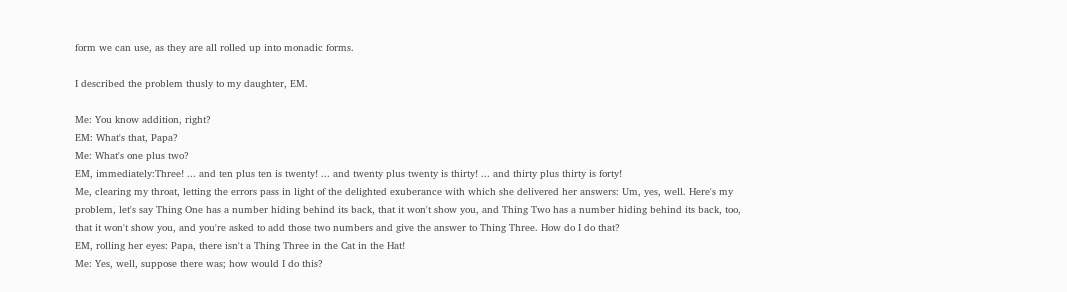form we can use, as they are all rolled up into monadic forms.

I described the problem thusly to my daughter, EM.

Me: You know addition, right?
EM: What's that, Papa?
Me: What's one plus two?
EM, immediately:Three! ... and ten plus ten is twenty! ... and twenty plus twenty is thirty! ... and thirty plus thirty is forty!
Me, clearing my throat, letting the errors pass in light of the delighted exuberance with which she delivered her answers: Um, yes, well. Here's my problem, let's say Thing One has a number hiding behind its back, that it won't show you, and Thing Two has a number hiding behind its back, too, that it won't show you, and you're asked to add those two numbers and give the answer to Thing Three. How do I do that?
EM, rolling her eyes: Papa, there isn't a Thing Three in the Cat in the Hat!
Me: Yes, well, suppose there was; how would I do this?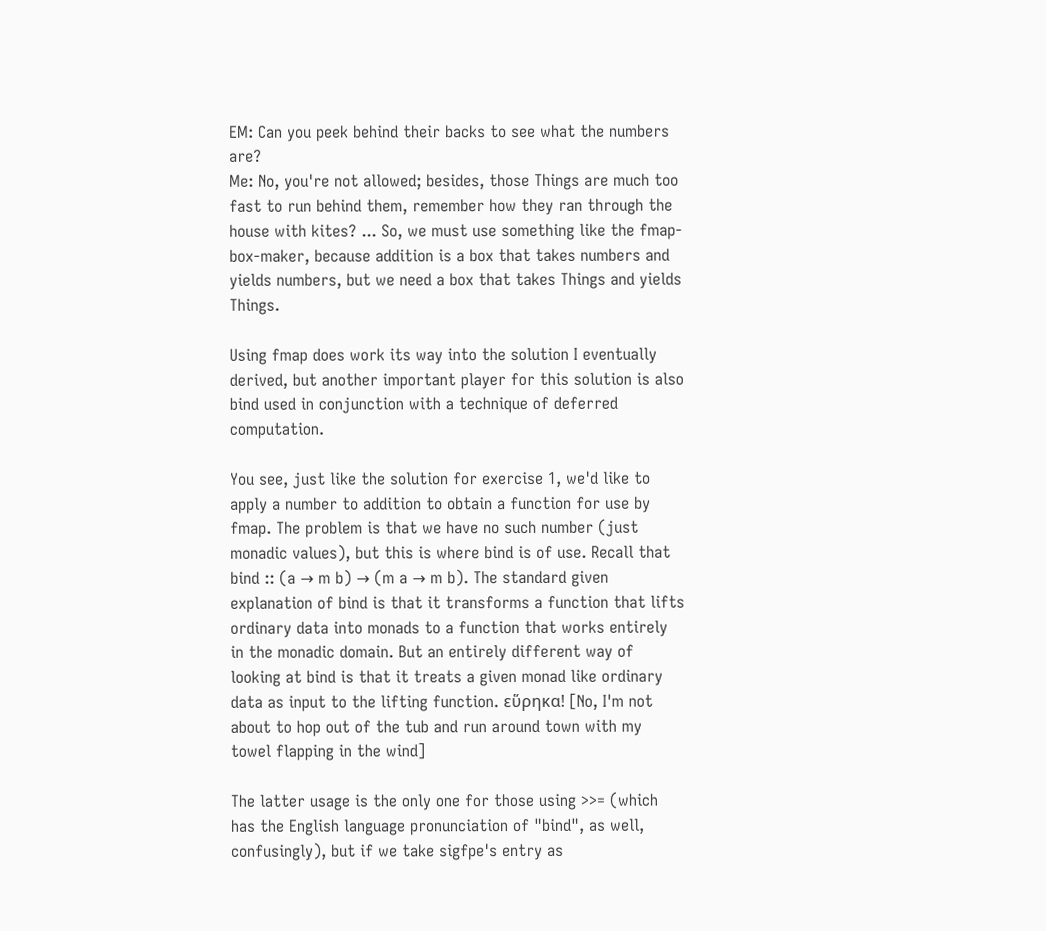EM: Can you peek behind their backs to see what the numbers are?
Me: No, you're not allowed; besides, those Things are much too fast to run behind them, remember how they ran through the house with kites? ... So, we must use something like the fmap-box-maker, because addition is a box that takes numbers and yields numbers, but we need a box that takes Things and yields Things.

Using fmap does work its way into the solution I eventually derived, but another important player for this solution is also bind used in conjunction with a technique of deferred computation.

You see, just like the solution for exercise 1, we'd like to apply a number to addition to obtain a function for use by fmap. The problem is that we have no such number (just monadic values), but this is where bind is of use. Recall that bind :: (a → m b) → (m a → m b). The standard given explanation of bind is that it transforms a function that lifts ordinary data into monads to a function that works entirely in the monadic domain. But an entirely different way of looking at bind is that it treats a given monad like ordinary data as input to the lifting function. εὕρηκα! [No, I'm not about to hop out of the tub and run around town with my towel flapping in the wind]

The latter usage is the only one for those using >>= (which has the English language pronunciation of "bind", as well, confusingly), but if we take sigfpe's entry as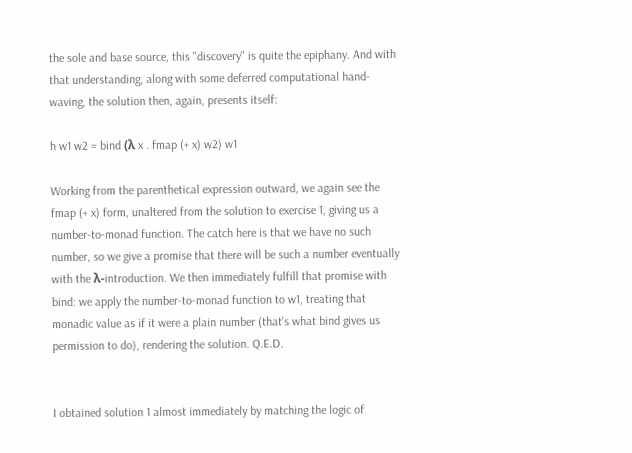the sole and base source, this "discovery" is quite the epiphany. And with that understanding, along with some deferred computational hand-waving, the solution then, again, presents itself:

h w1 w2 = bind (λ x . fmap (+ x) w2) w1

Working from the parenthetical expression outward, we again see the fmap (+ x) form, unaltered from the solution to exercise 1, giving us a number-to-monad function. The catch here is that we have no such number, so we give a promise that there will be such a number eventually with the λ-introduction. We then immediately fulfill that promise with bind: we apply the number-to-monad function to w1, treating that monadic value as if it were a plain number (that's what bind gives us permission to do), rendering the solution. Q.E.D.


I obtained solution 1 almost immediately by matching the logic of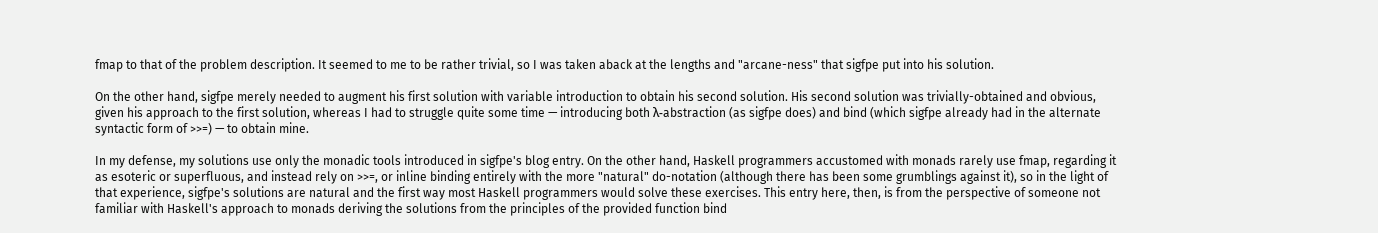fmap to that of the problem description. It seemed to me to be rather trivial, so I was taken aback at the lengths and "arcane-ness" that sigfpe put into his solution.

On the other hand, sigfpe merely needed to augment his first solution with variable introduction to obtain his second solution. His second solution was trivially-obtained and obvious, given his approach to the first solution, whereas I had to struggle quite some time — introducing both λ-abstraction (as sigfpe does) and bind (which sigfpe already had in the alternate syntactic form of >>=) — to obtain mine.

In my defense, my solutions use only the monadic tools introduced in sigfpe's blog entry. On the other hand, Haskell programmers accustomed with monads rarely use fmap, regarding it as esoteric or superfluous, and instead rely on >>=, or inline binding entirely with the more "natural" do-notation (although there has been some grumblings against it), so in the light of that experience, sigfpe's solutions are natural and the first way most Haskell programmers would solve these exercises. This entry here, then, is from the perspective of someone not familiar with Haskell's approach to monads deriving the solutions from the principles of the provided function bind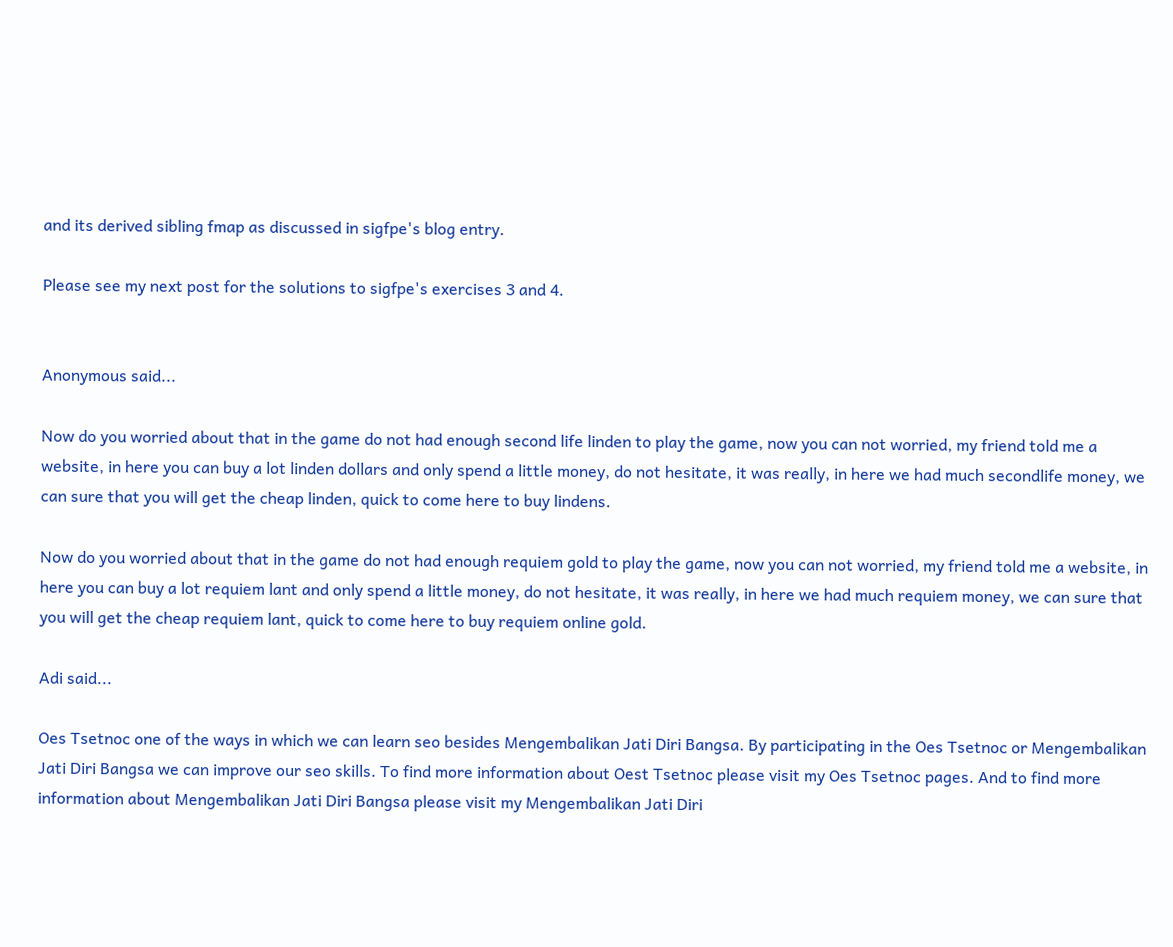and its derived sibling fmap as discussed in sigfpe's blog entry.

Please see my next post for the solutions to sigfpe's exercises 3 and 4.


Anonymous said...

Now do you worried about that in the game do not had enough second life linden to play the game, now you can not worried, my friend told me a website, in here you can buy a lot linden dollars and only spend a little money, do not hesitate, it was really, in here we had much secondlife money, we can sure that you will get the cheap linden, quick to come here to buy lindens.

Now do you worried about that in the game do not had enough requiem gold to play the game, now you can not worried, my friend told me a website, in here you can buy a lot requiem lant and only spend a little money, do not hesitate, it was really, in here we had much requiem money, we can sure that you will get the cheap requiem lant, quick to come here to buy requiem online gold.

Adi said...

Oes Tsetnoc one of the ways in which we can learn seo besides Mengembalikan Jati Diri Bangsa. By participating in the Oes Tsetnoc or Mengembalikan Jati Diri Bangsa we can improve our seo skills. To find more information about Oest Tsetnoc please visit my Oes Tsetnoc pages. And to find more information about Mengembalikan Jati Diri Bangsa please visit my Mengembalikan Jati Diri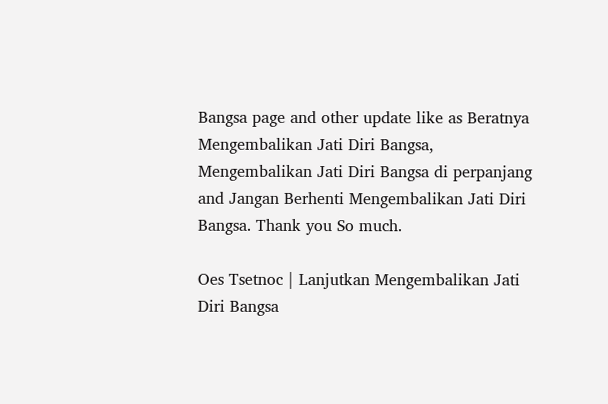Bangsa page and other update like as Beratnya Mengembalikan Jati Diri Bangsa, Mengembalikan Jati Diri Bangsa di perpanjang and Jangan Berhenti Mengembalikan Jati Diri Bangsa. Thank you So much.

Oes Tsetnoc | Lanjutkan Mengembalikan Jati Diri Bangsa